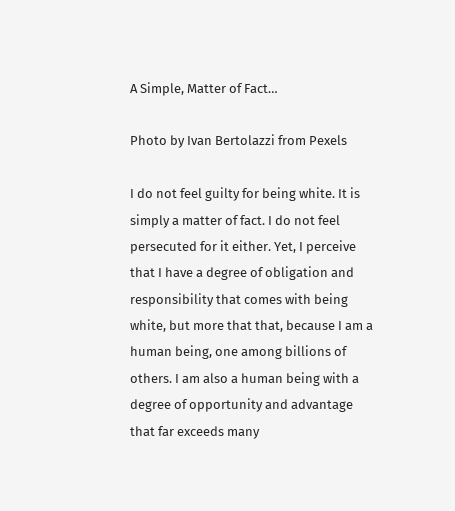A Simple, Matter of Fact…

Photo by Ivan Bertolazzi from Pexels

I do not feel guilty for being white. It is simply a matter of fact. I do not feel persecuted for it either. Yet, I perceive that I have a degree of obligation and responsibility that comes with being white, but more that that, because I am a human being, one among billions of others. I am also a human being with a degree of opportunity and advantage that far exceeds many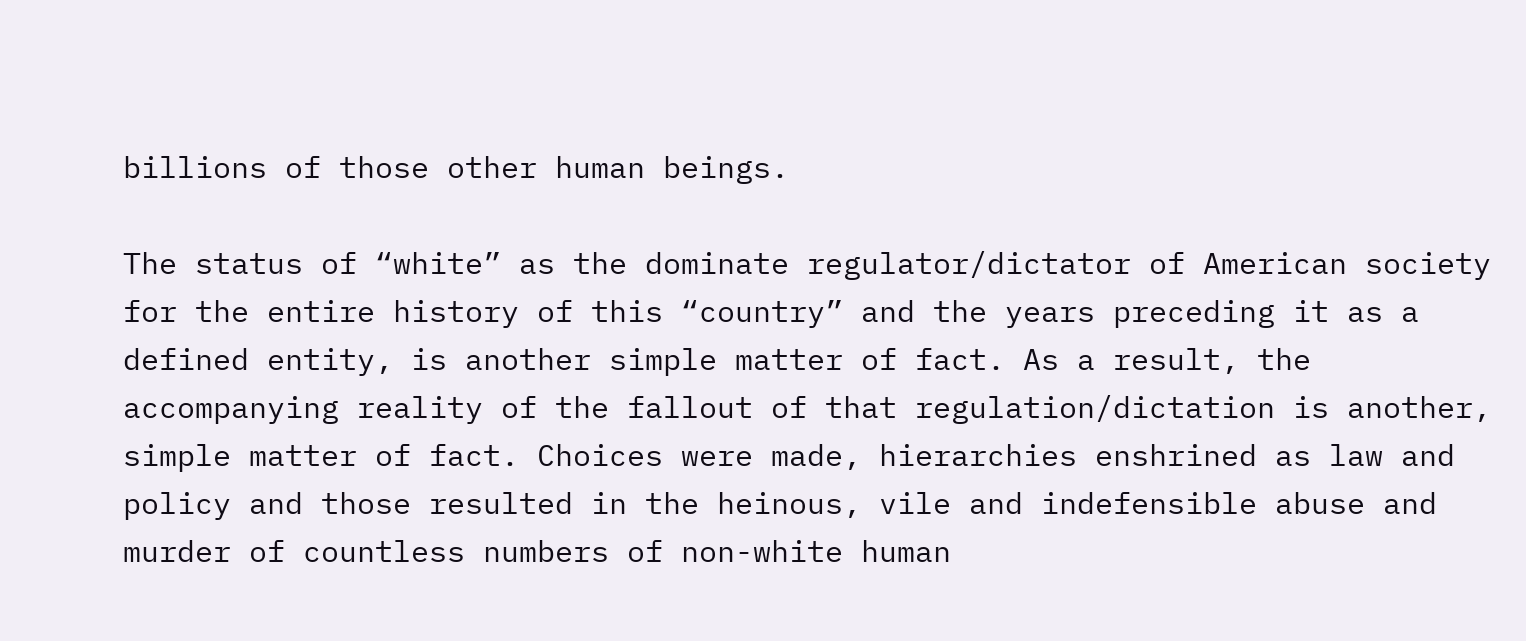billions of those other human beings.

The status of “white” as the dominate regulator/dictator of American society for the entire history of this “country” and the years preceding it as a defined entity, is another simple matter of fact. As a result, the accompanying reality of the fallout of that regulation/dictation is another, simple matter of fact. Choices were made, hierarchies enshrined as law and policy and those resulted in the heinous, vile and indefensible abuse and murder of countless numbers of non-white human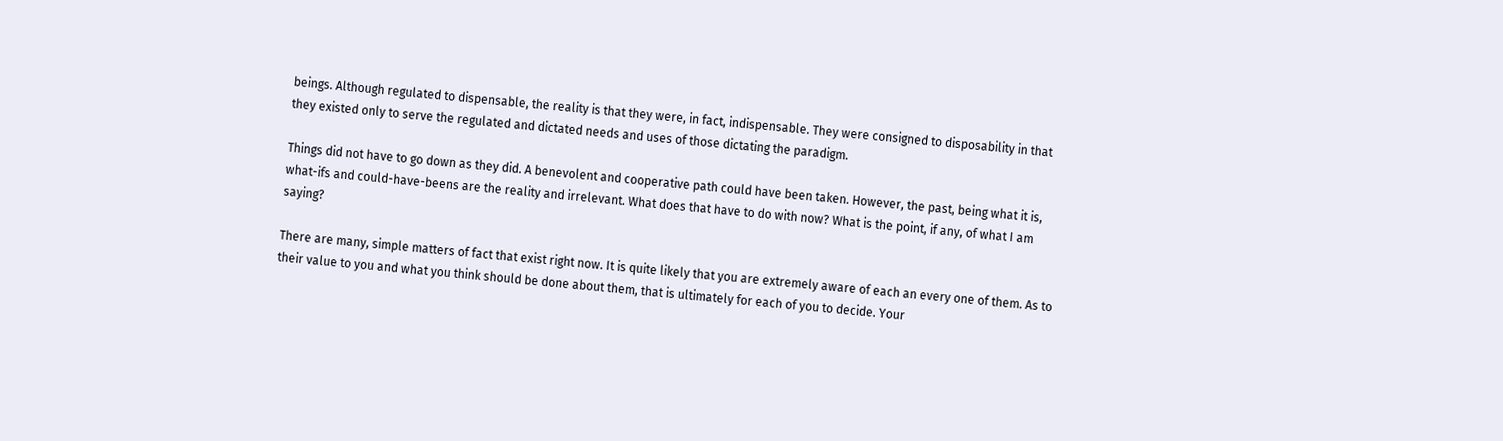beings. Although regulated to dispensable, the reality is that they were, in fact, indispensable. They were consigned to disposability in that they existed only to serve the regulated and dictated needs and uses of those dictating the paradigm.

Things did not have to go down as they did. A benevolent and cooperative path could have been taken. However, the past, being what it is, what-ifs and could-have-beens are the reality and irrelevant. What does that have to do with now? What is the point, if any, of what I am saying?

There are many, simple matters of fact that exist right now. It is quite likely that you are extremely aware of each an every one of them. As to their value to you and what you think should be done about them, that is ultimately for each of you to decide. Your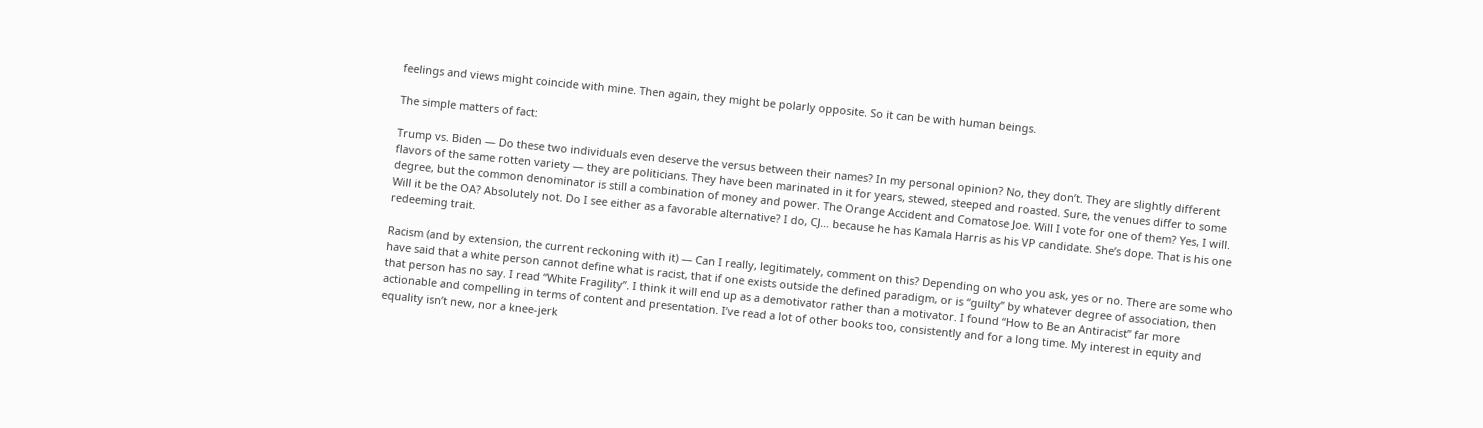feelings and views might coincide with mine. Then again, they might be polarly opposite. So it can be with human beings.

The simple matters of fact:

Trump vs. Biden — Do these two individuals even deserve the versus between their names? In my personal opinion? No, they don’t. They are slightly different flavors of the same rotten variety — they are politicians. They have been marinated in it for years, stewed, steeped and roasted. Sure, the venues differ to some degree, but the common denominator is still a combination of money and power. The Orange Accident and Comatose Joe. Will I vote for one of them? Yes, I will. Will it be the OA? Absolutely not. Do I see either as a favorable alternative? I do, CJ… because he has Kamala Harris as his VP candidate. She’s dope. That is his one redeeming trait.

Racism (and by extension, the current reckoning with it) — Can I really, legitimately, comment on this? Depending on who you ask, yes or no. There are some who have said that a white person cannot define what is racist, that if one exists outside the defined paradigm, or is “guilty” by whatever degree of association, then that person has no say. I read “White Fragility”. I think it will end up as a demotivator rather than a motivator. I found “How to Be an Antiracist” far more actionable and compelling in terms of content and presentation. I’ve read a lot of other books too, consistently and for a long time. My interest in equity and equality isn’t new, nor a knee-jerk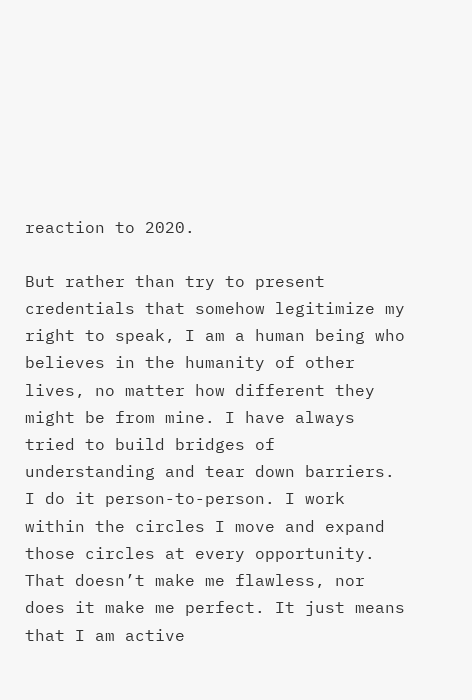reaction to 2020.

But rather than try to present credentials that somehow legitimize my right to speak, I am a human being who believes in the humanity of other lives, no matter how different they might be from mine. I have always tried to build bridges of understanding and tear down barriers. I do it person-to-person. I work within the circles I move and expand those circles at every opportunity. That doesn’t make me flawless, nor does it make me perfect. It just means that I am active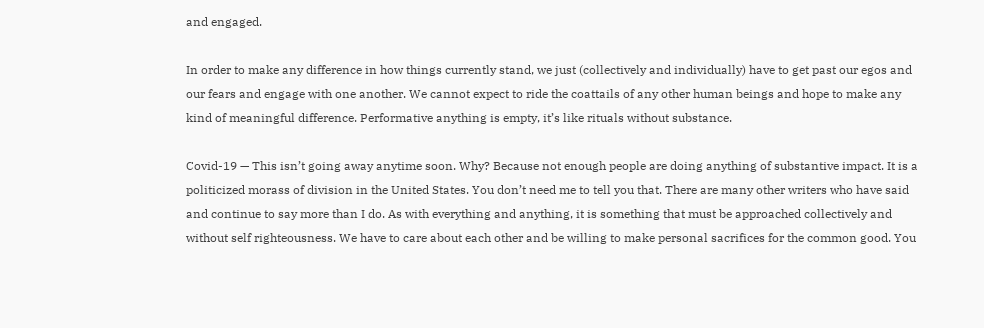and engaged.

In order to make any difference in how things currently stand, we just (collectively and individually) have to get past our egos and our fears and engage with one another. We cannot expect to ride the coattails of any other human beings and hope to make any kind of meaningful difference. Performative anything is empty, it’s like rituals without substance.

Covid-19 — This isn’t going away anytime soon. Why? Because not enough people are doing anything of substantive impact. It is a politicized morass of division in the United States. You don’t need me to tell you that. There are many other writers who have said and continue to say more than I do. As with everything and anything, it is something that must be approached collectively and without self righteousness. We have to care about each other and be willing to make personal sacrifices for the common good. You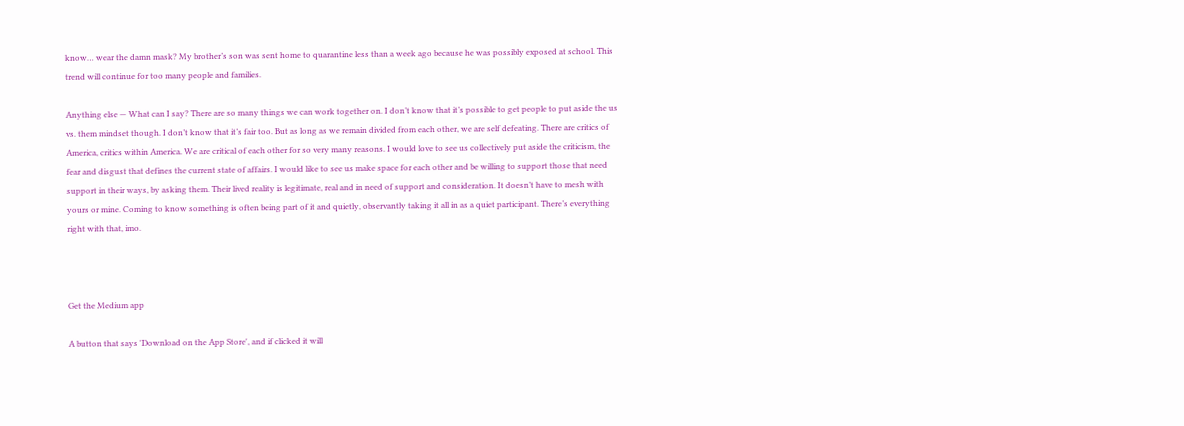know… wear the damn mask? My brother’s son was sent home to quarantine less than a week ago because he was possibly exposed at school. This trend will continue for too many people and families.

Anything else — What can I say? There are so many things we can work together on. I don’t know that it’s possible to get people to put aside the us vs. them mindset though. I don’t know that it’s fair too. But as long as we remain divided from each other, we are self defeating. There are critics of America, critics within America. We are critical of each other for so very many reasons. I would love to see us collectively put aside the criticism, the fear and disgust that defines the current state of affairs. I would like to see us make space for each other and be willing to support those that need support in their ways, by asking them. Their lived reality is legitimate, real and in need of support and consideration. It doesn’t have to mesh with yours or mine. Coming to know something is often being part of it and quietly, observantly taking it all in as a quiet participant. There’s everything right with that, imo.



Get the Medium app

A button that says 'Download on the App Store', and if clicked it will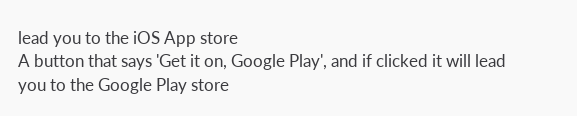lead you to the iOS App store
A button that says 'Get it on, Google Play', and if clicked it will lead you to the Google Play store